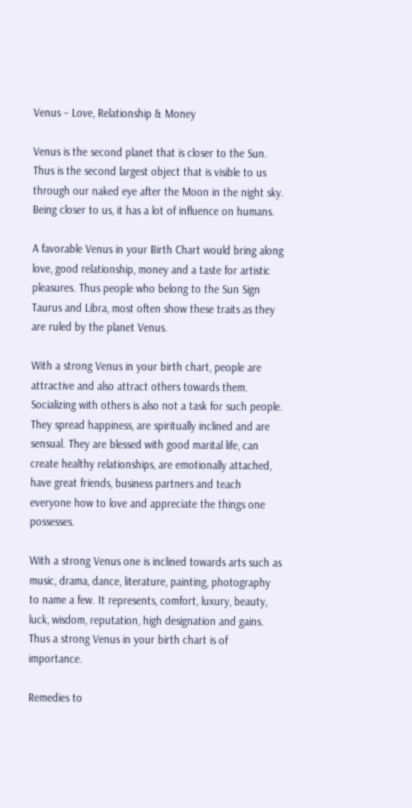Venus – Love, Relationship & Money

Venus is the second planet that is closer to the Sun. Thus is the second largest object that is visible to us through our naked eye after the Moon in the night sky. Being closer to us, it has a lot of influence on humans.

A favorable Venus in your Birth Chart would bring along love, good relationship, money and a taste for artistic pleasures. Thus people who belong to the Sun Sign Taurus and Libra, most often show these traits as they are ruled by the planet Venus.

With a strong Venus in your birth chart, people are attractive and also attract others towards them. Socializing with others is also not a task for such people. They spread happiness, are spiritually inclined and are sensual. They are blessed with good marital life, can create healthy relationships, are emotionally attached, have great friends, business partners and teach everyone how to love and appreciate the things one possesses.

With a strong Venus one is inclined towards arts such as music, drama, dance, literature, painting, photography to name a few. It represents, comfort, luxury, beauty, luck, wisdom, reputation, high designation and gains. Thus a strong Venus in your birth chart is of importance.

Remedies to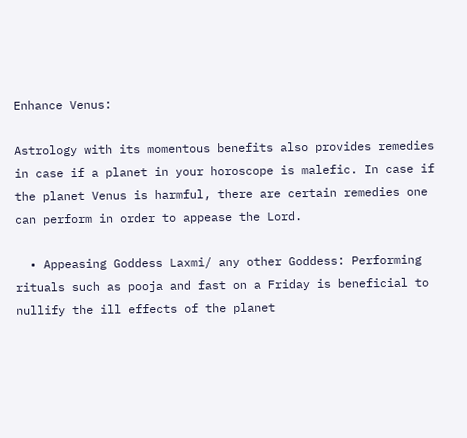Enhance Venus:

Astrology with its momentous benefits also provides remedies in case if a planet in your horoscope is malefic. In case if the planet Venus is harmful, there are certain remedies one can perform in order to appease the Lord.

  • Appeasing Goddess Laxmi/ any other Goddess: Performing rituals such as pooja and fast on a Friday is beneficial to nullify the ill effects of the planet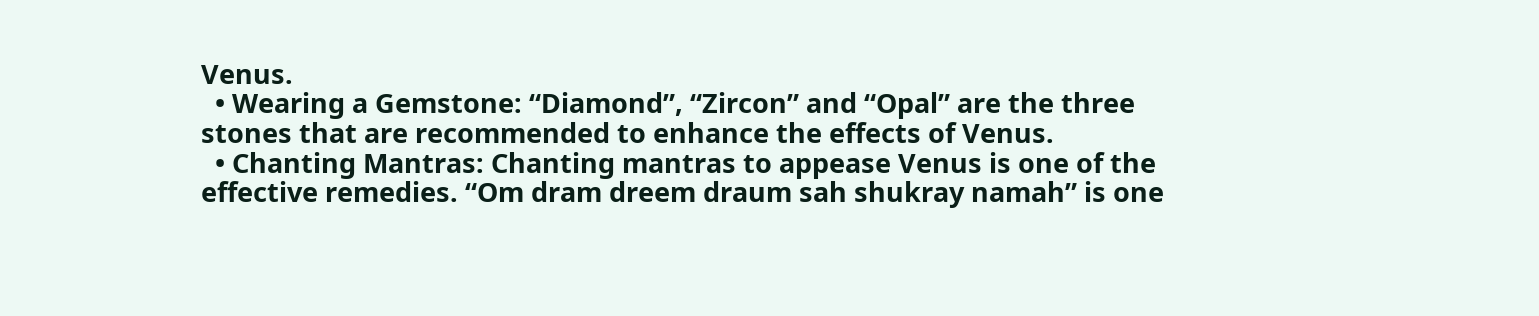Venus.
  • Wearing a Gemstone: “Diamond”, “Zircon” and “Opal” are the three stones that are recommended to enhance the effects of Venus.
  • Chanting Mantras: Chanting mantras to appease Venus is one of the effective remedies. “Om dram dreem draum sah shukray namah” is one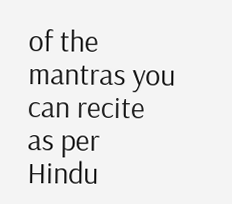of the mantras you can recite as per Hindu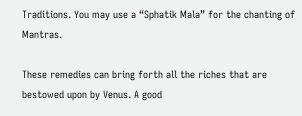Traditions. You may use a “Sphatik Mala” for the chanting of Mantras.

These remedies can bring forth all the riches that are bestowed upon by Venus. A good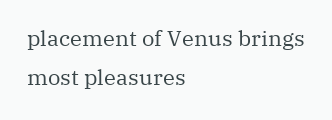placement of Venus brings most pleasures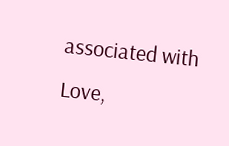associated with Love,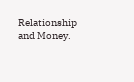Relationship and Money.